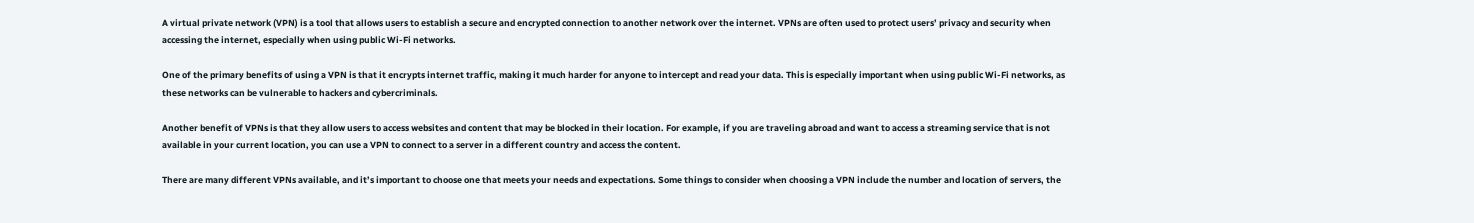A virtual private network (VPN) is a tool that allows users to establish a secure and encrypted connection to another network over the internet. VPNs are often used to protect users’ privacy and security when accessing the internet, especially when using public Wi-Fi networks.

One of the primary benefits of using a VPN is that it encrypts internet traffic, making it much harder for anyone to intercept and read your data. This is especially important when using public Wi-Fi networks, as these networks can be vulnerable to hackers and cybercriminals.

Another benefit of VPNs is that they allow users to access websites and content that may be blocked in their location. For example, if you are traveling abroad and want to access a streaming service that is not available in your current location, you can use a VPN to connect to a server in a different country and access the content.

There are many different VPNs available, and it’s important to choose one that meets your needs and expectations. Some things to consider when choosing a VPN include the number and location of servers, the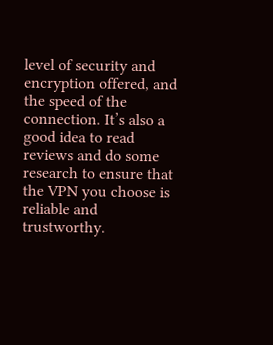level of security and encryption offered, and the speed of the connection. It’s also a good idea to read reviews and do some research to ensure that the VPN you choose is reliable and trustworthy.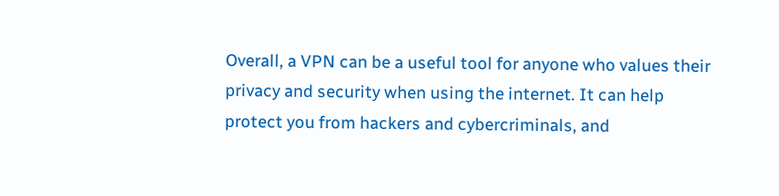Overall, a VPN can be a useful tool for anyone who values their privacy and security when using the internet. It can help protect you from hackers and cybercriminals, and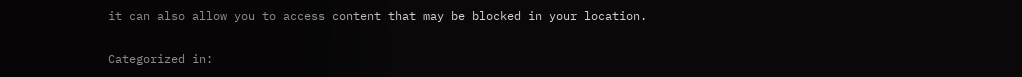it can also allow you to access content that may be blocked in your location.

Categorized in: